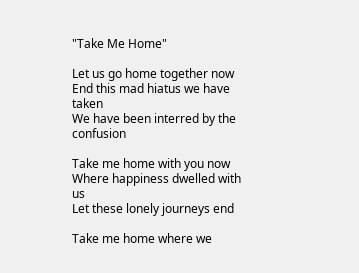"Take Me Home"

Let us go home together now
End this mad hiatus we have taken
We have been interred by the confusion

Take me home with you now
Where happiness dwelled with us
Let these lonely journeys end

Take me home where we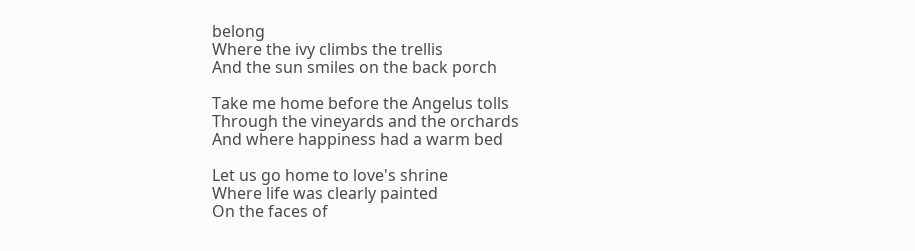belong
Where the ivy climbs the trellis
And the sun smiles on the back porch

Take me home before the Angelus tolls
Through the vineyards and the orchards
And where happiness had a warm bed

Let us go home to love's shrine
Where life was clearly painted
On the faces of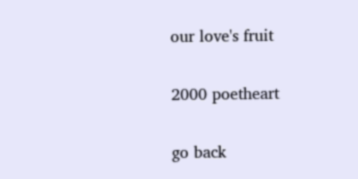our love's fruit

2000 poetheart

go back